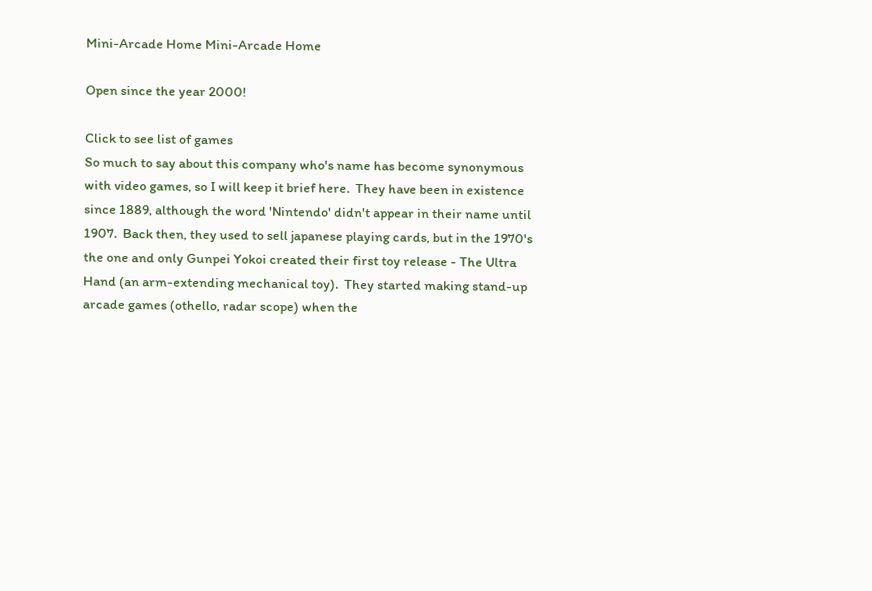Mini-Arcade Home Mini-Arcade Home

Open since the year 2000!

Click to see list of games
So much to say about this company who's name has become synonymous with video games, so I will keep it brief here.  They have been in existence since 1889, although the word 'Nintendo' didn't appear in their name until 1907.  Back then, they used to sell japanese playing cards, but in the 1970's the one and only Gunpei Yokoi created their first toy release - The Ultra Hand (an arm-extending mechanical toy).  They started making stand-up arcade games (othello, radar scope) when the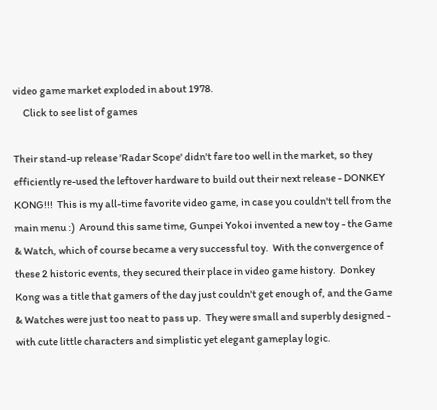video game market exploded in about 1978.
     Click to see list of games

Their stand-up release 'Radar Scope' didn't fare too well in the market, so they efficiently re-used the leftover hardware to build out their next release - DONKEY KONG!!!  This is my all-time favorite video game, in case you couldn't tell from the main menu :)  Around this same time, Gunpei Yokoi invented a new toy - the Game & Watch, which of course became a very successful toy.  With the convergence of these 2 historic events, they secured their place in video game history.  Donkey Kong was a title that gamers of the day just couldn't get enough of, and the Game & Watches were just too neat to pass up.  They were small and superbly designed - with cute little characters and simplistic yet elegant gameplay logic.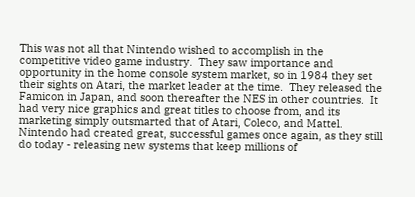This was not all that Nintendo wished to accomplish in the competitive video game industry.  They saw importance and opportunity in the home console system market, so in 1984 they set their sights on Atari, the market leader at the time.  They released the Famicon in Japan, and soon thereafter the NES in other countries.  It had very nice graphics and great titles to choose from, and its marketing simply outsmarted that of Atari, Coleco, and Mattel.  Nintendo had created great, successful games once again, as they still do today - releasing new systems that keep millions of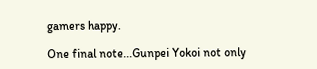gamers happy.

One final note...Gunpei Yokoi not only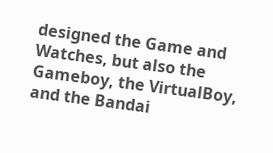designed the Game and Watches, but also the Gameboy, the VirtualBoy, and the Bandai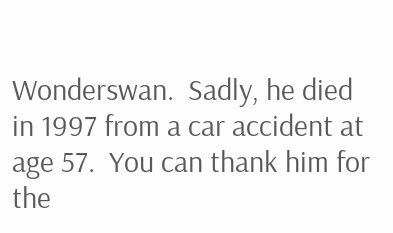Wonderswan.  Sadly, he died in 1997 from a car accident at age 57.  You can thank him for the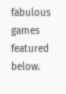fabulous games featured below.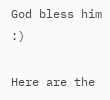God bless him :)

Here are the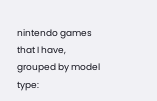nintendo games that I have, grouped by model type: